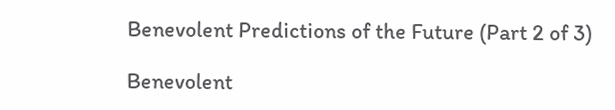Benevolent Predictions of the Future (Part 2 of 3)

Benevolent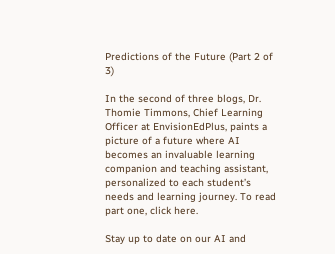Predictions of the Future (Part 2 of 3)

In the second of three blogs, Dr. Thomie Timmons, Chief Learning Officer at EnvisionEdPlus, paints a picture of a future where AI becomes an invaluable learning companion and teaching assistant, personalized to each student’s needs and learning journey. To read part one, click here.

Stay up to date on our AI and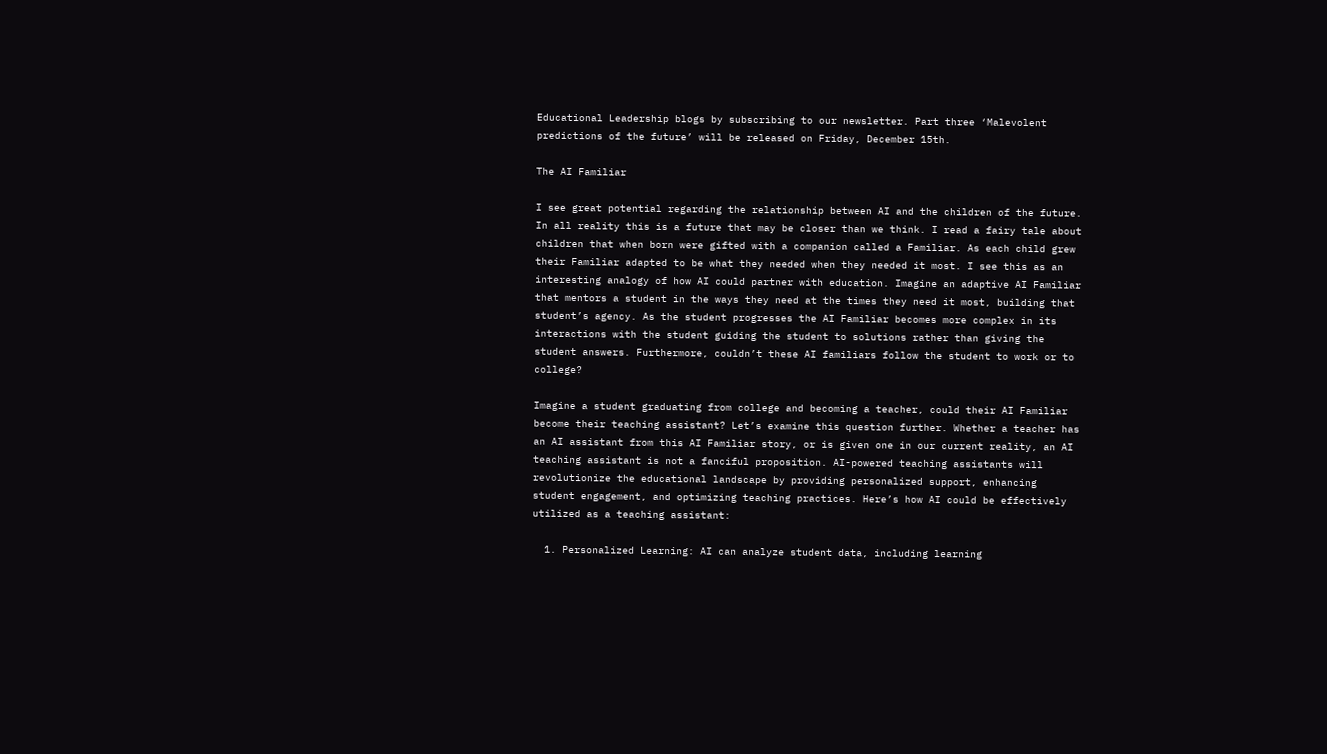Educational Leadership blogs by subscribing to our newsletter. Part three ‘Malevolent predictions of the future’ will be released on Friday, December 15th.

The AI Familiar

I see great potential regarding the relationship between AI and the children of the future. In all reality this is a future that may be closer than we think. I read a fairy tale about children that when born were gifted with a companion called a Familiar. As each child grew their Familiar adapted to be what they needed when they needed it most. I see this as an interesting analogy of how AI could partner with education. Imagine an adaptive AI Familiar that mentors a student in the ways they need at the times they need it most, building that student’s agency. As the student progresses the AI Familiar becomes more complex in its interactions with the student guiding the student to solutions rather than giving the student answers. Furthermore, couldn’t these AI familiars follow the student to work or to college?

Imagine a student graduating from college and becoming a teacher, could their AI Familiar become their teaching assistant? Let’s examine this question further. Whether a teacher has an AI assistant from this AI Familiar story, or is given one in our current reality, an AI teaching assistant is not a fanciful proposition. AI-powered teaching assistants will revolutionize the educational landscape by providing personalized support, enhancing student engagement, and optimizing teaching practices. Here’s how AI could be effectively utilized as a teaching assistant:

  1. Personalized Learning: AI can analyze student data, including learning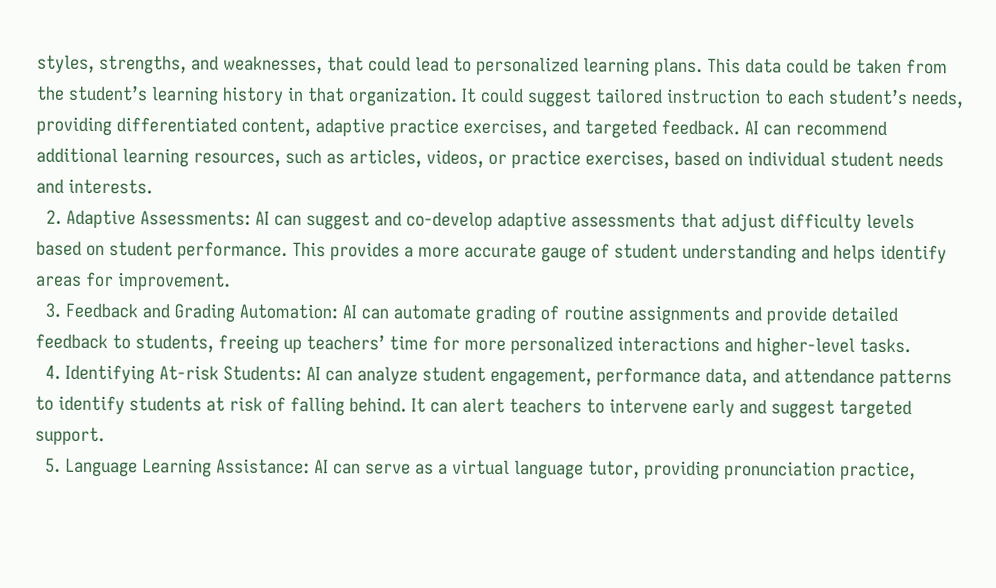styles, strengths, and weaknesses, that could lead to personalized learning plans. This data could be taken from the student’s learning history in that organization. It could suggest tailored instruction to each student’s needs, providing differentiated content, adaptive practice exercises, and targeted feedback. AI can recommend additional learning resources, such as articles, videos, or practice exercises, based on individual student needs and interests.
  2. Adaptive Assessments: AI can suggest and co-develop adaptive assessments that adjust difficulty levels based on student performance. This provides a more accurate gauge of student understanding and helps identify areas for improvement.
  3. Feedback and Grading Automation: AI can automate grading of routine assignments and provide detailed feedback to students, freeing up teachers’ time for more personalized interactions and higher-level tasks.
  4. Identifying At-risk Students: AI can analyze student engagement, performance data, and attendance patterns to identify students at risk of falling behind. It can alert teachers to intervene early and suggest targeted support.
  5. Language Learning Assistance: AI can serve as a virtual language tutor, providing pronunciation practice,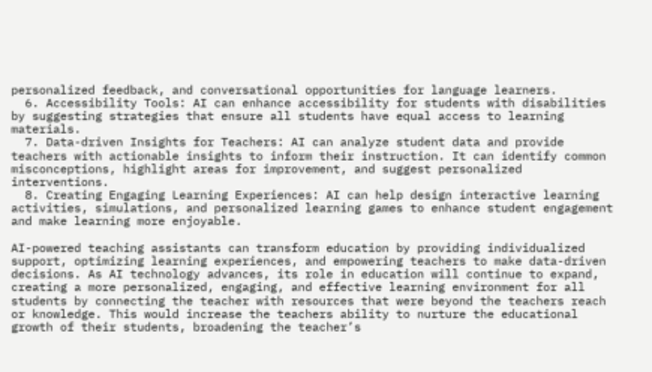personalized feedback, and conversational opportunities for language learners.
  6. Accessibility Tools: AI can enhance accessibility for students with disabilities by suggesting strategies that ensure all students have equal access to learning materials.
  7. Data-driven Insights for Teachers: AI can analyze student data and provide teachers with actionable insights to inform their instruction. It can identify common misconceptions, highlight areas for improvement, and suggest personalized interventions.
  8. Creating Engaging Learning Experiences: AI can help design interactive learning activities, simulations, and personalized learning games to enhance student engagement and make learning more enjoyable.

AI-powered teaching assistants can transform education by providing individualized support, optimizing learning experiences, and empowering teachers to make data-driven decisions. As AI technology advances, its role in education will continue to expand, creating a more personalized, engaging, and effective learning environment for all students by connecting the teacher with resources that were beyond the teachers reach or knowledge. This would increase the teachers ability to nurture the educational growth of their students, broadening the teacher’s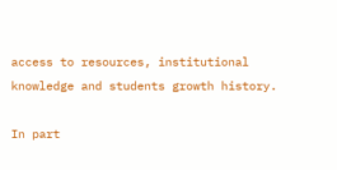access to resources, institutional knowledge and students growth history.

In part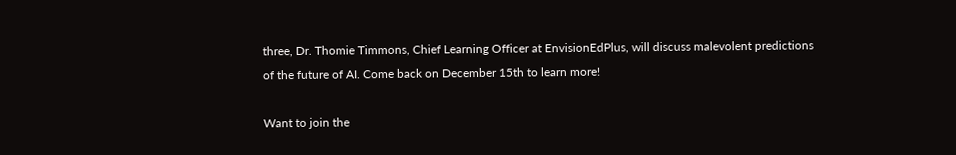three, Dr. Thomie Timmons, Chief Learning Officer at EnvisionEdPlus, will discuss malevolent predictions of the future of AI. Come back on December 15th to learn more!

Want to join the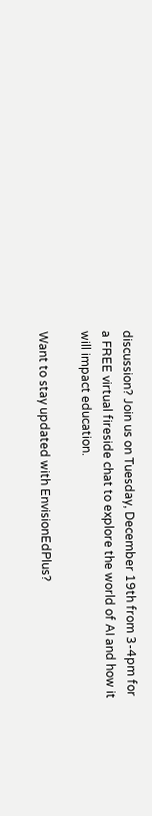discussion? Join us on Tuesday, December 19th from 3-4pm for a FREE virtual fireside chat to explore the world of AI and how it will impact education.

Want to stay updated with EnvisionEdPlus?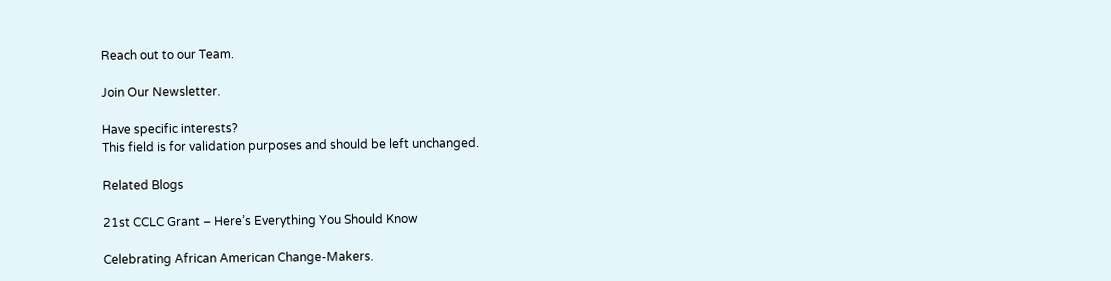Reach out to our Team.

Join Our Newsletter.

Have specific interests?
This field is for validation purposes and should be left unchanged.

Related Blogs

21st CCLC Grant – Here’s Everything You Should Know

Celebrating African American Change-Makers.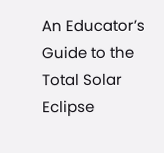An Educator’s Guide to the Total Solar Eclipse